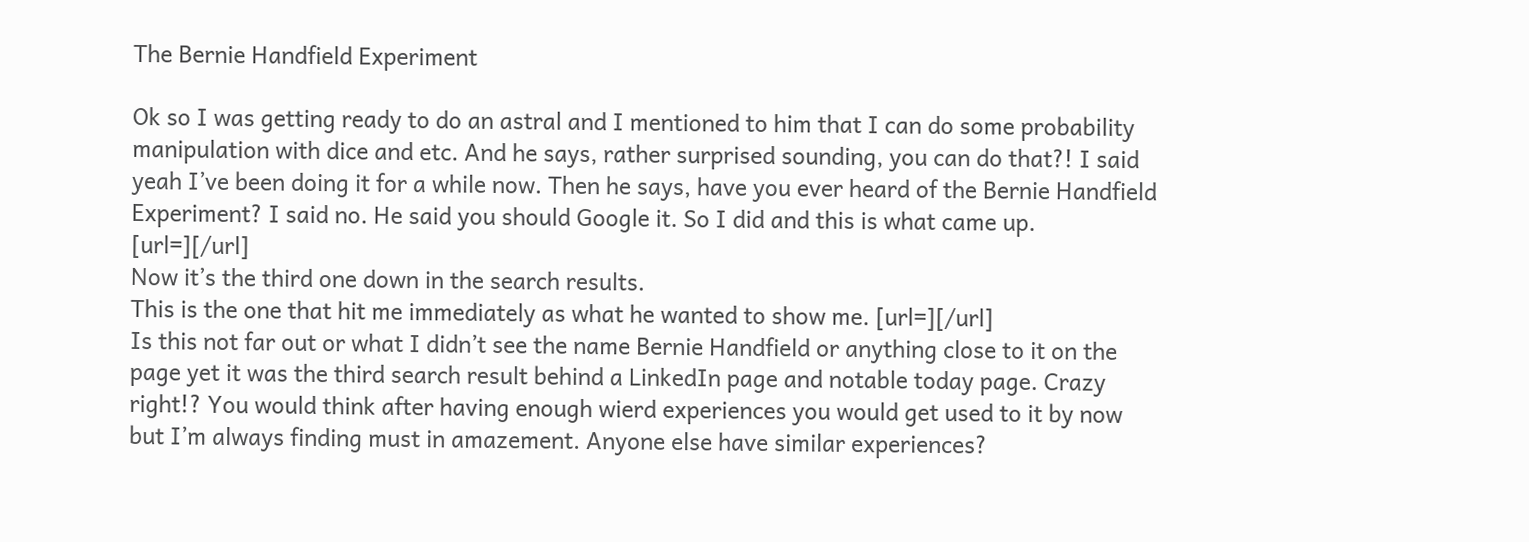The Bernie Handfield Experiment

Ok so I was getting ready to do an astral and I mentioned to him that I can do some probability manipulation with dice and etc. And he says, rather surprised sounding, you can do that?! I said yeah I’ve been doing it for a while now. Then he says, have you ever heard of the Bernie Handfield Experiment? I said no. He said you should Google it. So I did and this is what came up. [url=][/url]
Now it’s the third one down in the search results.
This is the one that hit me immediately as what he wanted to show me. [url=][/url]
Is this not far out or what I didn’t see the name Bernie Handfield or anything close to it on the page yet it was the third search result behind a LinkedIn page and notable today page. Crazy right!? You would think after having enough wierd experiences you would get used to it by now but I’m always finding must in amazement. Anyone else have similar experiences?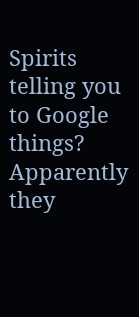Spirits telling you to Google things? Apparently they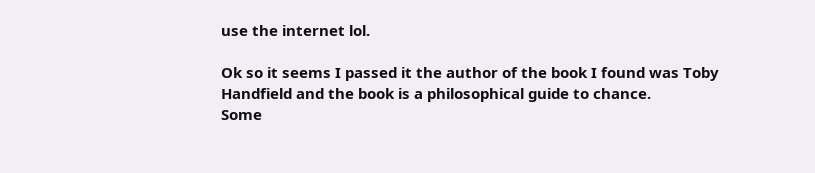use the internet lol.

Ok so it seems I passed it the author of the book I found was Toby Handfield and the book is a philosophical guide to chance.
Some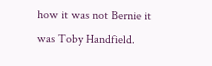how it was not Bernie it was Toby Handfield.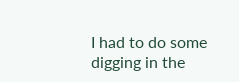I had to do some digging in the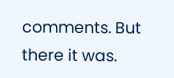comments. But there it was.